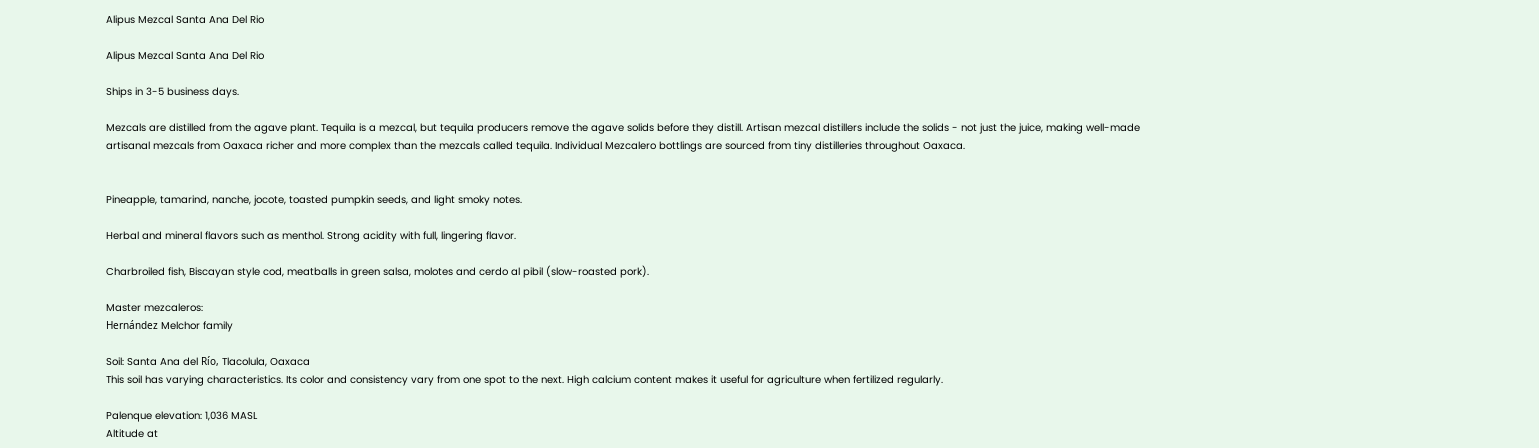Alipus Mezcal Santa Ana Del Rio

Alipus Mezcal Santa Ana Del Rio

Ships in 3-5 business days.

Mezcals are distilled from the agave plant. Tequila is a mezcal, but tequila producers remove the agave solids before they distill. Artisan mezcal distillers include the solids - not just the juice, making well-made artisanal mezcals from Oaxaca richer and more complex than the mezcals called tequila. Individual Mezcalero bottlings are sourced from tiny distilleries throughout Oaxaca.


Pineapple, tamarind, nanche, jocote, toasted pumpkin seeds, and light smoky notes.

Herbal and mineral flavors such as menthol. Strong acidity with full, lingering flavor.

Charbroiled fish, Biscayan style cod, meatballs in green salsa, molotes and cerdo al pibil (slow-roasted pork).

Master mezcaleros:
Hernández Melchor family

Soil: Santa Ana del Río, Tlacolula, Oaxaca
This soil has varying characteristics. Its color and consistency vary from one spot to the next. High calcium content makes it useful for agriculture when fertilized regularly.

Palenque elevation: 1,036 MASL
Altitude at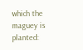which the maguey is planted: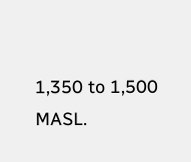1,350 to 1,500 MASL.